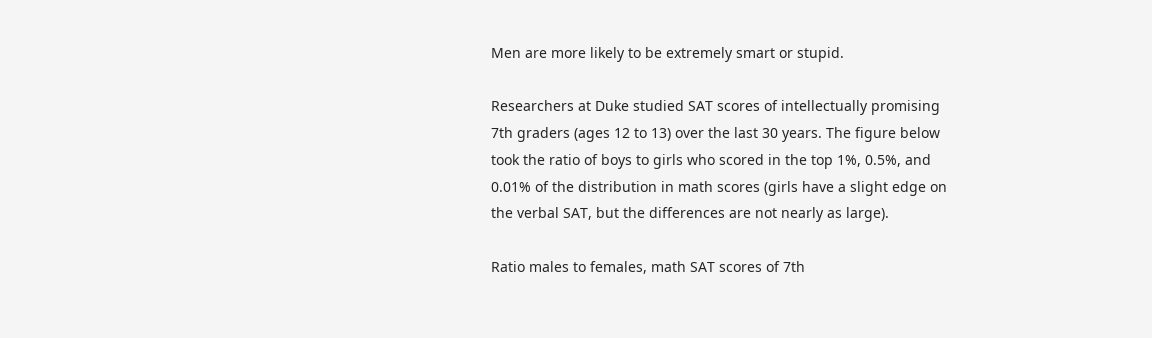Men are more likely to be extremely smart or stupid.

Researchers at Duke studied SAT scores of intellectually promising 7th graders (ages 12 to 13) over the last 30 years. The figure below took the ratio of boys to girls who scored in the top 1%, 0.5%, and 0.01% of the distribution in math scores (girls have a slight edge on the verbal SAT, but the differences are not nearly as large).

Ratio males to females, math SAT scores of 7th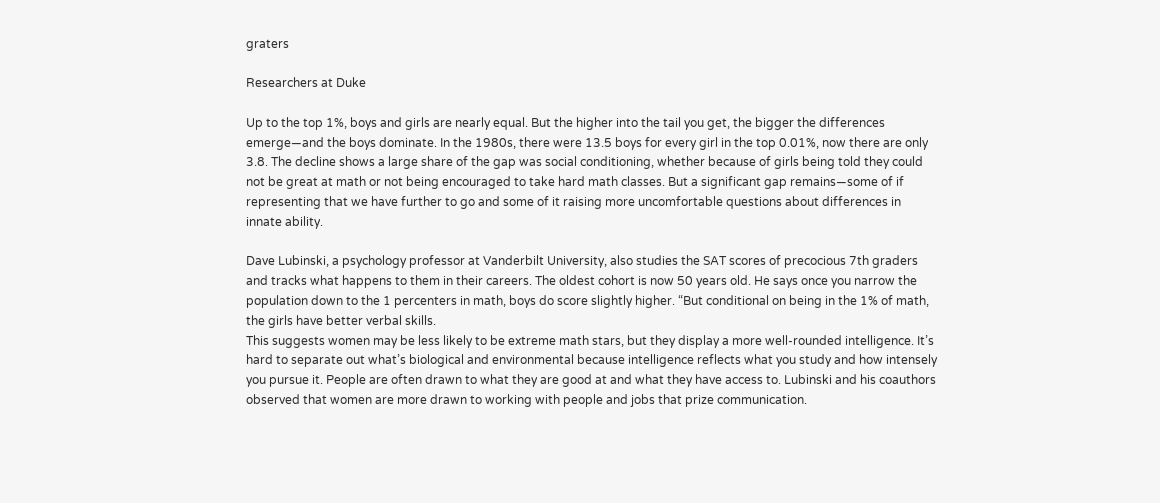graters

Researchers at Duke

Up to the top 1%, boys and girls are nearly equal. But the higher into the tail you get, the bigger the differences emerge—and the boys dominate. In the 1980s, there were 13.5 boys for every girl in the top 0.01%, now there are only 3.8. The decline shows a large share of the gap was social conditioning, whether because of girls being told they could not be great at math or not being encouraged to take hard math classes. But a significant gap remains—some of if representing that we have further to go and some of it raising more uncomfortable questions about differences in innate ability.

Dave Lubinski, a psychology professor at Vanderbilt University, also studies the SAT scores of precocious 7th graders and tracks what happens to them in their careers. The oldest cohort is now 50 years old. He says once you narrow the population down to the 1 percenters in math, boys do score slightly higher. “But conditional on being in the 1% of math, the girls have better verbal skills.
This suggests women may be less likely to be extreme math stars, but they display a more well-rounded intelligence. It’s hard to separate out what’s biological and environmental because intelligence reflects what you study and how intensely you pursue it. People are often drawn to what they are good at and what they have access to. Lubinski and his coauthors observed that women are more drawn to working with people and jobs that prize communication.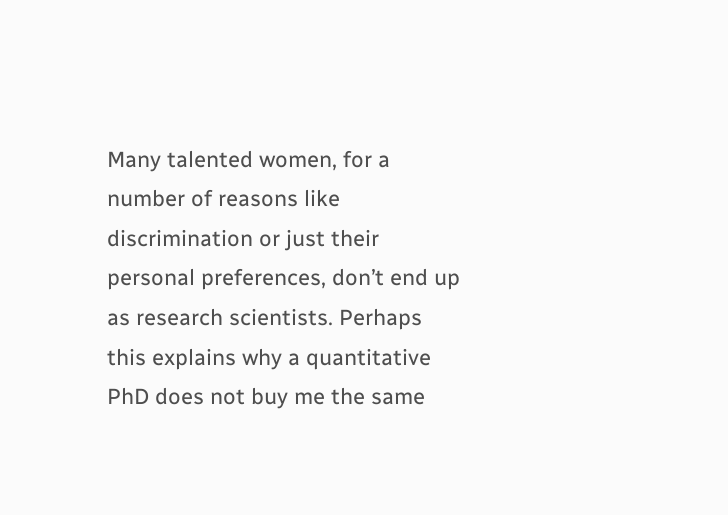Many talented women, for a number of reasons like discrimination or just their personal preferences, don’t end up as research scientists. Perhaps this explains why a quantitative PhD does not buy me the same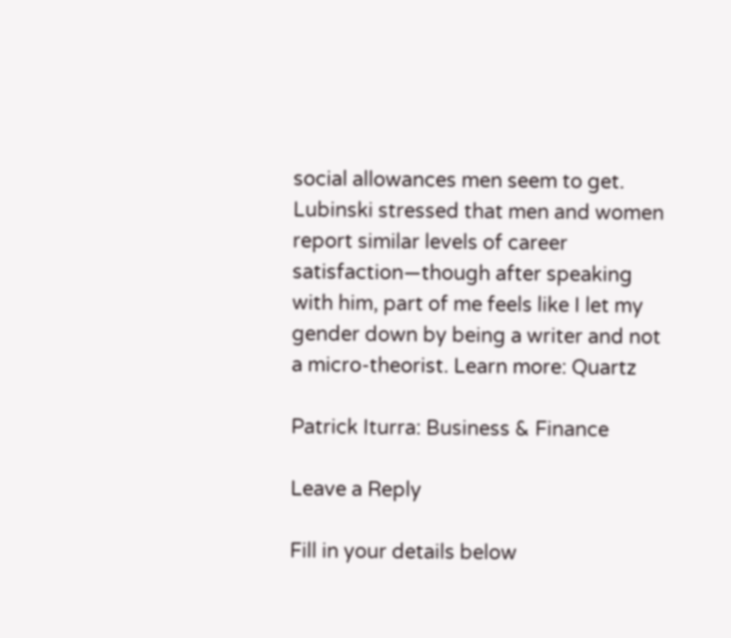social allowances men seem to get. Lubinski stressed that men and women report similar levels of career satisfaction—though after speaking with him, part of me feels like I let my gender down by being a writer and not a micro-theorist. Learn more: Quartz

Patrick Iturra: Business & Finance

Leave a Reply

Fill in your details below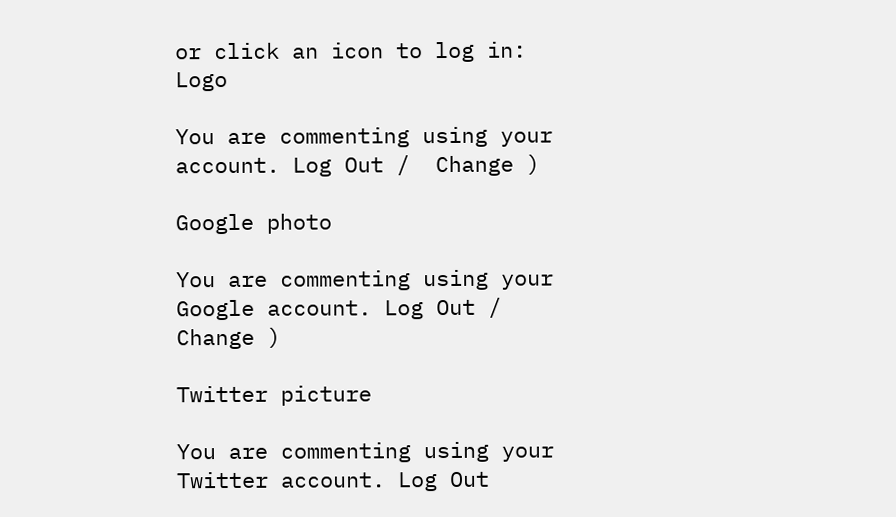or click an icon to log in: Logo

You are commenting using your account. Log Out /  Change )

Google photo

You are commenting using your Google account. Log Out /  Change )

Twitter picture

You are commenting using your Twitter account. Log Out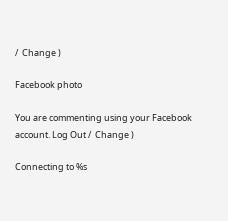/  Change )

Facebook photo

You are commenting using your Facebook account. Log Out /  Change )

Connecting to %s